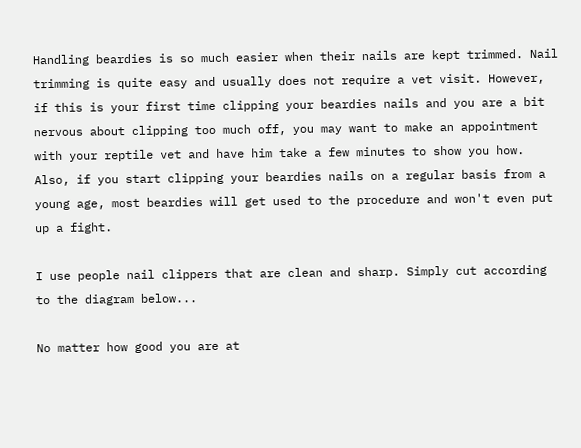Handling beardies is so much easier when their nails are kept trimmed. Nail trimming is quite easy and usually does not require a vet visit. However, if this is your first time clipping your beardies nails and you are a bit nervous about clipping too much off, you may want to make an appointment with your reptile vet and have him take a few minutes to show you how. Also, if you start clipping your beardies nails on a regular basis from a young age, most beardies will get used to the procedure and won't even put up a fight.

I use people nail clippers that are clean and sharp. Simply cut according to the diagram below...

No matter how good you are at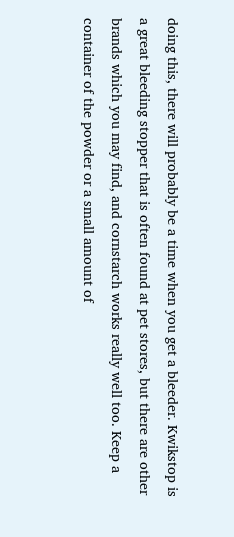doing this, there will probably be a time when you get a bleeder. Kwikstop is a great bleeding stopper that is often found at pet stores, but there are other brands which you may find, and cornstarch works really well too. Keep a container of the powder or a small amount of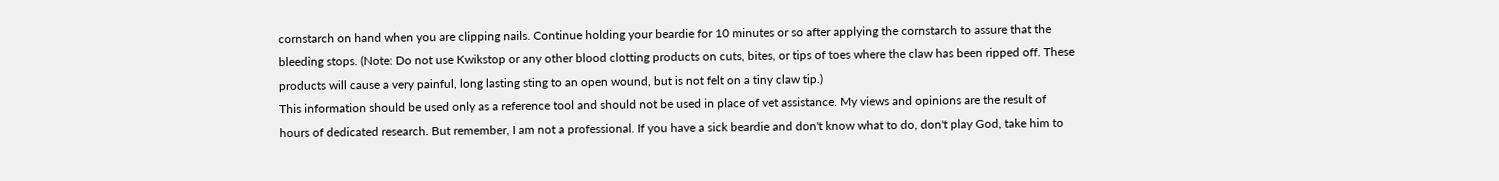cornstarch on hand when you are clipping nails. Continue holding your beardie for 10 minutes or so after applying the cornstarch to assure that the bleeding stops. (Note: Do not use Kwikstop or any other blood clotting products on cuts, bites, or tips of toes where the claw has been ripped off. These products will cause a very painful, long lasting sting to an open wound, but is not felt on a tiny claw tip.)
This information should be used only as a reference tool and should not be used in place of vet assistance. My views and opinions are the result of hours of dedicated research. But remember, I am not a professional. If you have a sick beardie and don't know what to do, don't play God, take him to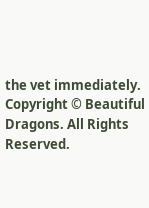the vet immediately.
Copyright © Beautiful Dragons. All Rights Reserved.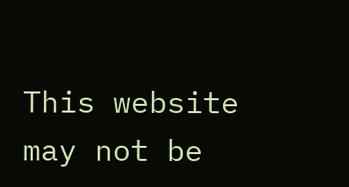This website may not be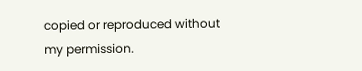copied or reproduced without my permission.